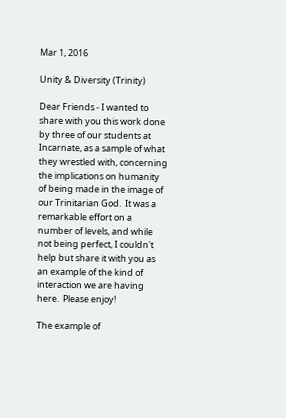Mar 1, 2016

Unity & Diversity (Trinity)

Dear Friends - I wanted to share with you this work done by three of our students at Incarnate, as a sample of what they wrestled with, concerning the implications on humanity of being made in the image of our Trinitarian God.  It was a remarkable effort on a number of levels, and while not being perfect, I couldn't help but share it with you as an example of the kind of interaction we are having here.  Please enjoy!

The example of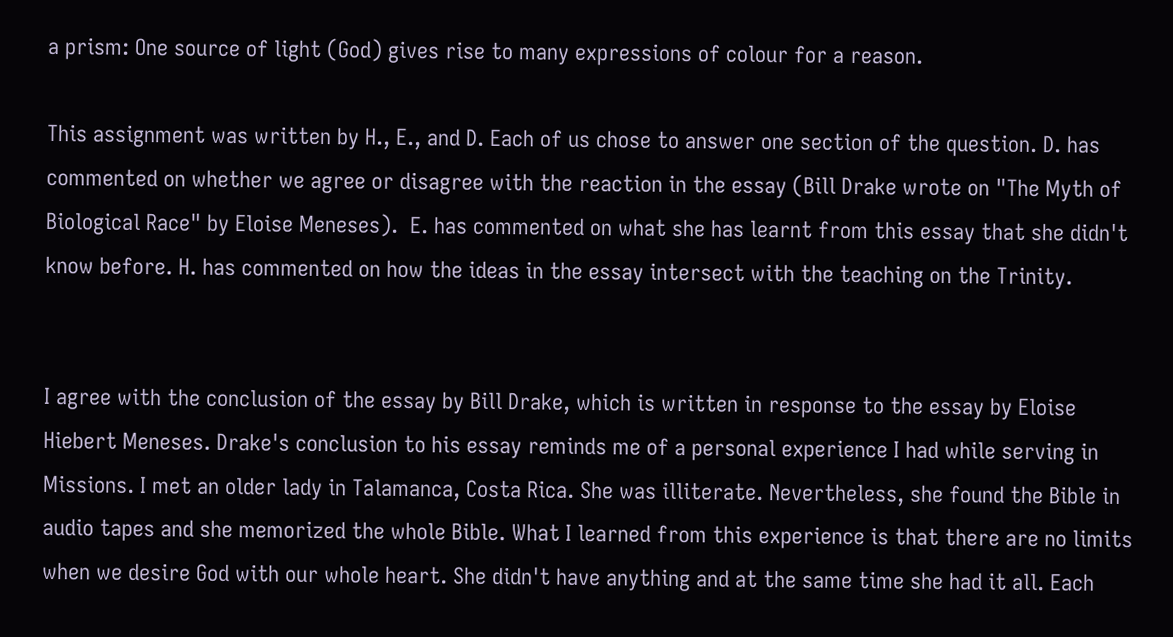a prism: One source of light (God) gives rise to many expressions of colour for a reason.

This assignment was written by H., E., and D. Each of us chose to answer one section of the question. D. has commented on whether we agree or disagree with the reaction in the essay (Bill Drake wrote on "The Myth of Biological Race" by Eloise Meneses).  E. has commented on what she has learnt from this essay that she didn't know before. H. has commented on how the ideas in the essay intersect with the teaching on the Trinity.


I agree with the conclusion of the essay by Bill Drake, which is written in response to the essay by Eloise Hiebert Meneses. Drake's conclusion to his essay reminds me of a personal experience I had while serving in Missions. I met an older lady in Talamanca, Costa Rica. She was illiterate. Nevertheless, she found the Bible in audio tapes and she memorized the whole Bible. What I learned from this experience is that there are no limits when we desire God with our whole heart. She didn't have anything and at the same time she had it all. Each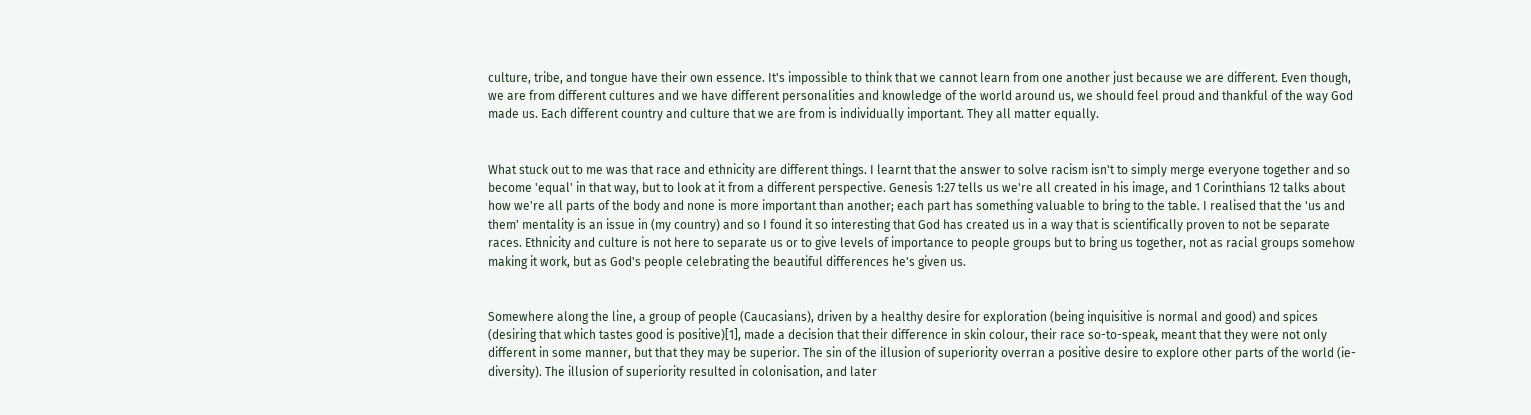culture, tribe, and tongue have their own essence. It's impossible to think that we cannot learn from one another just because we are different. Even though, we are from different cultures and we have different personalities and knowledge of the world around us, we should feel proud and thankful of the way God made us. Each different country and culture that we are from is individually important. They all matter equally.


What stuck out to me was that race and ethnicity are different things. I learnt that the answer to solve racism isn't to simply merge everyone together and so become 'equal' in that way, but to look at it from a different perspective. Genesis 1:27 tells us we're all created in his image, and 1 Corinthians 12 talks about how we're all parts of the body and none is more important than another; each part has something valuable to bring to the table. I realised that the 'us and them' mentality is an issue in (my country) and so I found it so interesting that God has created us in a way that is scientifically proven to not be separate races. Ethnicity and culture is not here to separate us or to give levels of importance to people groups but to bring us together, not as racial groups somehow making it work, but as God's people celebrating the beautiful differences he's given us.


Somewhere along the line, a group of people (Caucasians), driven by a healthy desire for exploration (being inquisitive is normal and good) and spices (desiring that which tastes good is positive)[1], made a decision that their difference in skin colour, their race so-to-speak, meant that they were not only different in some manner, but that they may be superior. The sin of the illusion of superiority overran a positive desire to explore other parts of the world (ie- diversity). The illusion of superiority resulted in colonisation, and later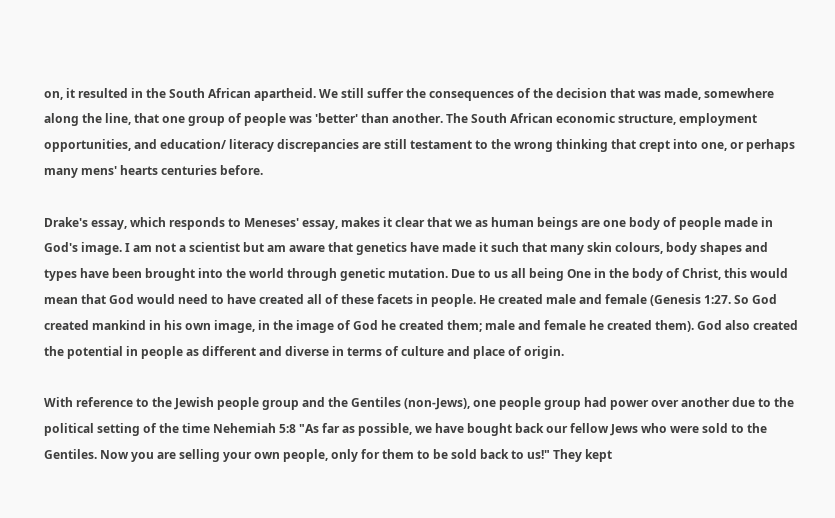on, it resulted in the South African apartheid. We still suffer the consequences of the decision that was made, somewhere along the line, that one group of people was 'better' than another. The South African economic structure, employment opportunities, and education/ literacy discrepancies are still testament to the wrong thinking that crept into one, or perhaps many mens' hearts centuries before.

Drake's essay, which responds to Meneses' essay, makes it clear that we as human beings are one body of people made in God's image. I am not a scientist but am aware that genetics have made it such that many skin colours, body shapes and types have been brought into the world through genetic mutation. Due to us all being One in the body of Christ, this would mean that God would need to have created all of these facets in people. He created male and female (Genesis 1:27. So God created mankind in his own image, in the image of God he created them; male and female he created them). God also created the potential in people as different and diverse in terms of culture and place of origin.

With reference to the Jewish people group and the Gentiles (non-Jews), one people group had power over another due to the political setting of the time Nehemiah 5:8 "As far as possible, we have bought back our fellow Jews who were sold to the Gentiles. Now you are selling your own people, only for them to be sold back to us!" They kept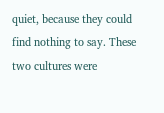quiet, because they could find nothing to say. These two cultures were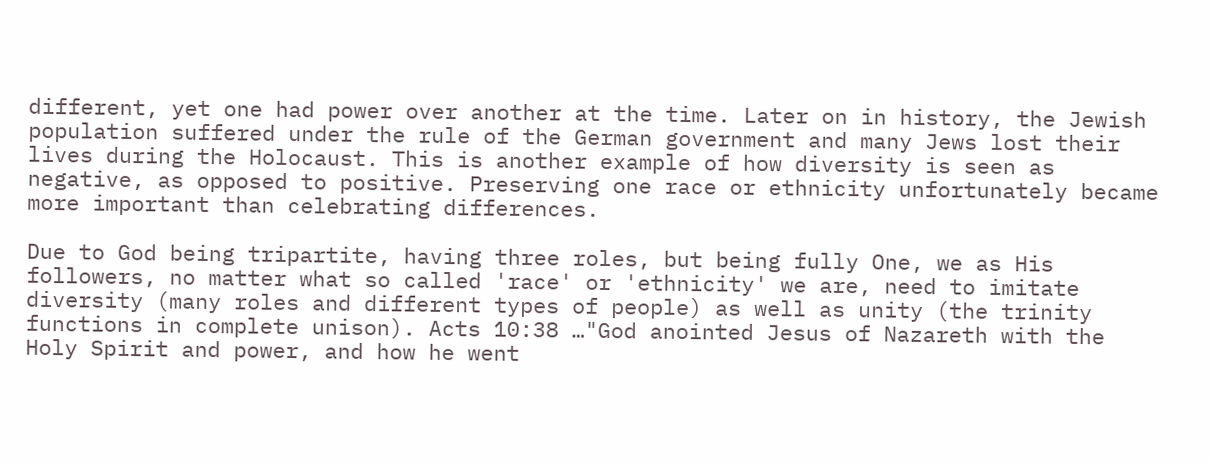different, yet one had power over another at the time. Later on in history, the Jewish population suffered under the rule of the German government and many Jews lost their lives during the Holocaust. This is another example of how diversity is seen as negative, as opposed to positive. Preserving one race or ethnicity unfortunately became more important than celebrating differences.

Due to God being tripartite, having three roles, but being fully One, we as His followers, no matter what so called 'race' or 'ethnicity' we are, need to imitate diversity (many roles and different types of people) as well as unity (the trinity functions in complete unison). Acts 10:38 …"God anointed Jesus of Nazareth with the Holy Spirit and power, and how he went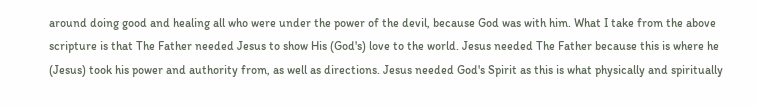around doing good and healing all who were under the power of the devil, because God was with him. What I take from the above scripture is that The Father needed Jesus to show His (God's) love to the world. Jesus needed The Father because this is where he (Jesus) took his power and authority from, as well as directions. Jesus needed God's Spirit as this is what physically and spiritually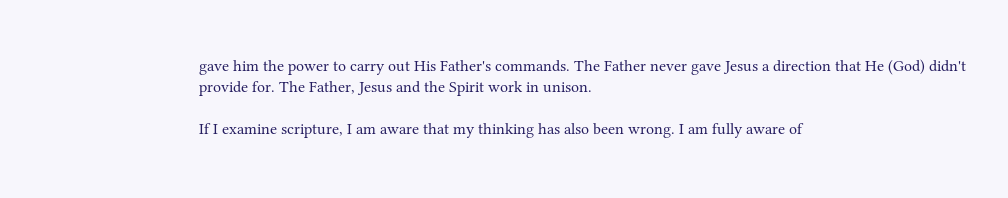gave him the power to carry out His Father's commands. The Father never gave Jesus a direction that He (God) didn't provide for. The Father, Jesus and the Spirit work in unison.

If I examine scripture, I am aware that my thinking has also been wrong. I am fully aware of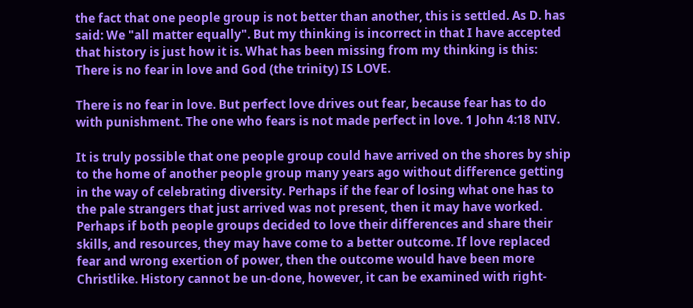the fact that one people group is not better than another, this is settled. As D. has said: We "all matter equally". But my thinking is incorrect in that I have accepted that history is just how it is. What has been missing from my thinking is this: There is no fear in love and God (the trinity) IS LOVE.

There is no fear in love. But perfect love drives out fear, because fear has to do with punishment. The one who fears is not made perfect in love. 1 John 4:18 NIV.

It is truly possible that one people group could have arrived on the shores by ship to the home of another people group many years ago without difference getting in the way of celebrating diversity. Perhaps if the fear of losing what one has to the pale strangers that just arrived was not present, then it may have worked. Perhaps if both people groups decided to love their differences and share their skills, and resources, they may have come to a better outcome. If love replaced fear and wrong exertion of power, then the outcome would have been more Christlike. History cannot be un-done, however, it can be examined with right-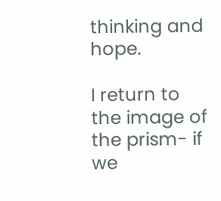thinking and hope.

I return to the image of the prism- if we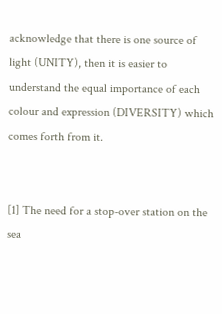acknowledge that there is one source of light (UNITY), then it is easier to understand the equal importance of each colour and expression (DIVERSITY) which comes forth from it.


[1] The need for a stop-over station on the sea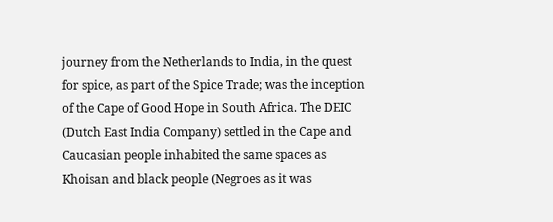journey from the Netherlands to India, in the quest for spice, as part of the Spice Trade; was the inception of the Cape of Good Hope in South Africa. The DEIC (Dutch East India Company) settled in the Cape and Caucasian people inhabited the same spaces as Khoisan and black people (Negroes as it was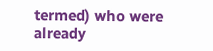termed) who were already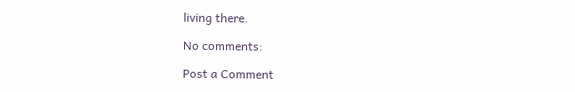living there.

No comments:

Post a Comment